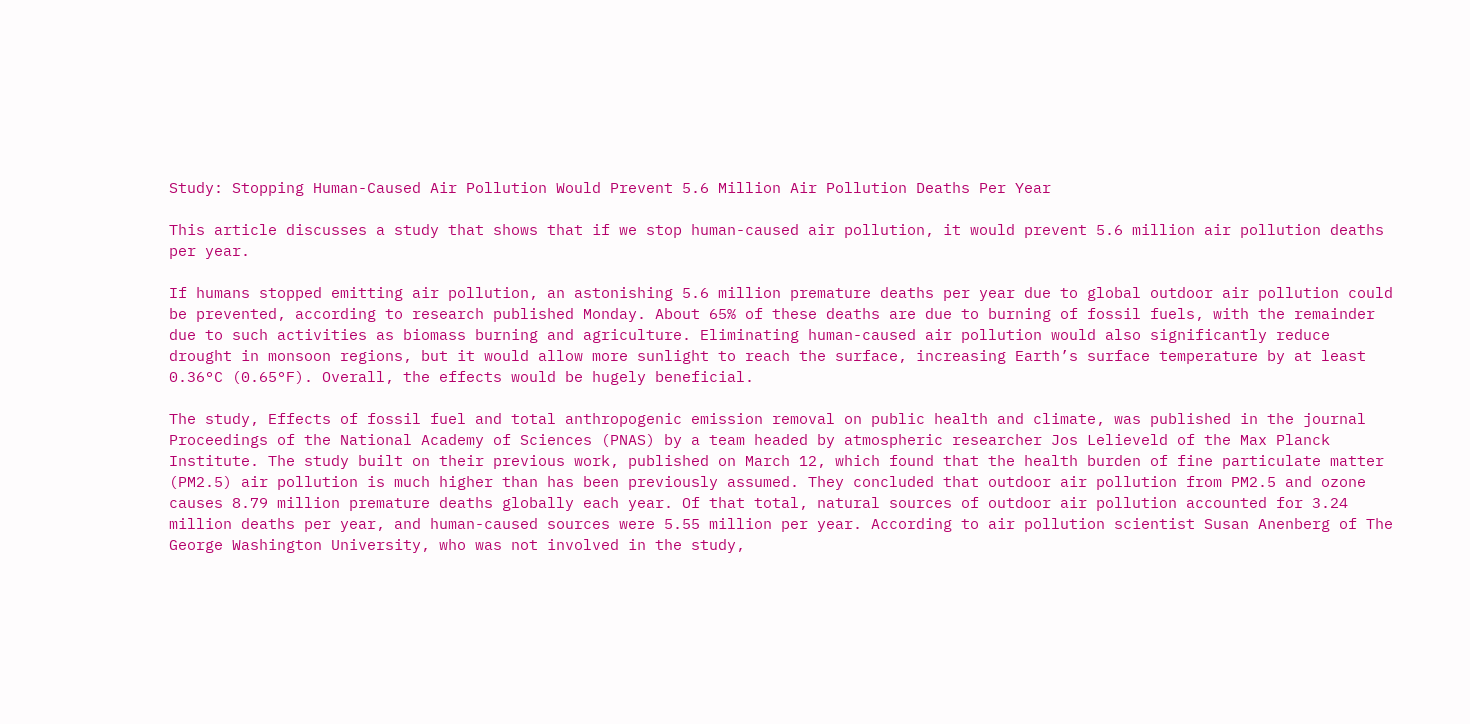Study: Stopping Human-Caused Air Pollution Would Prevent 5.6 Million Air Pollution Deaths Per Year

This article discusses a study that shows that if we stop human-caused air pollution, it would prevent 5.6 million air pollution deaths per year.

If humans stopped emitting air pollution, an astonishing 5.6 million premature deaths per year due to global outdoor air pollution could be prevented, according to research published Monday. About 65% of these deaths are due to burning of fossil fuels, with the remainder due to such activities as biomass burning and agriculture. Eliminating human-caused air pollution would also significantly reduce drought in monsoon regions, but it would allow more sunlight to reach the surface, increasing Earth’s surface temperature by at least 0.36°C (0.65°F). Overall, the effects would be hugely beneficial.

The study, Effects of fossil fuel and total anthropogenic emission removal on public health and climate, was published in the journal Proceedings of the National Academy of Sciences (PNAS) by a team headed by atmospheric researcher Jos Lelieveld of the Max Planck Institute. The study built on their previous work, published on March 12, which found that the health burden of fine particulate matter (PM2.5) air pollution is much higher than has been previously assumed. They concluded that outdoor air pollution from PM2.5 and ozone causes 8.79 million premature deaths globally each year. Of that total, natural sources of outdoor air pollution accounted for 3.24 million deaths per year, and human-caused sources were 5.55 million per year. According to air pollution scientist Susan Anenberg of The George Washington University, who was not involved in the study,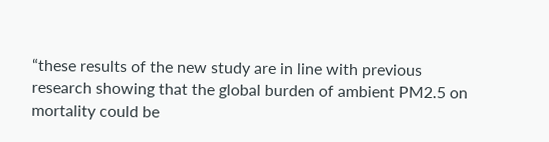“these results of the new study are in line with previous research showing that the global burden of ambient PM2.5 on mortality could be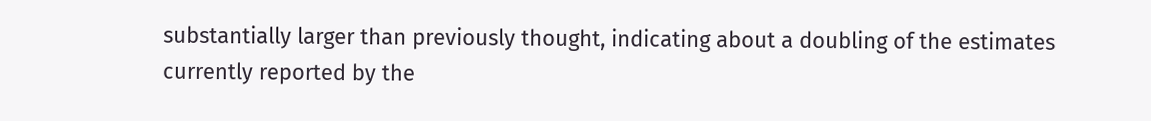substantially larger than previously thought, indicating about a doubling of the estimates currently reported by the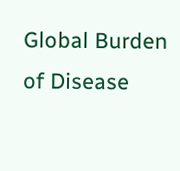Global Burden of Disease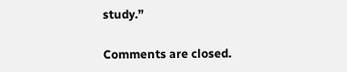study.”

Comments are closed.